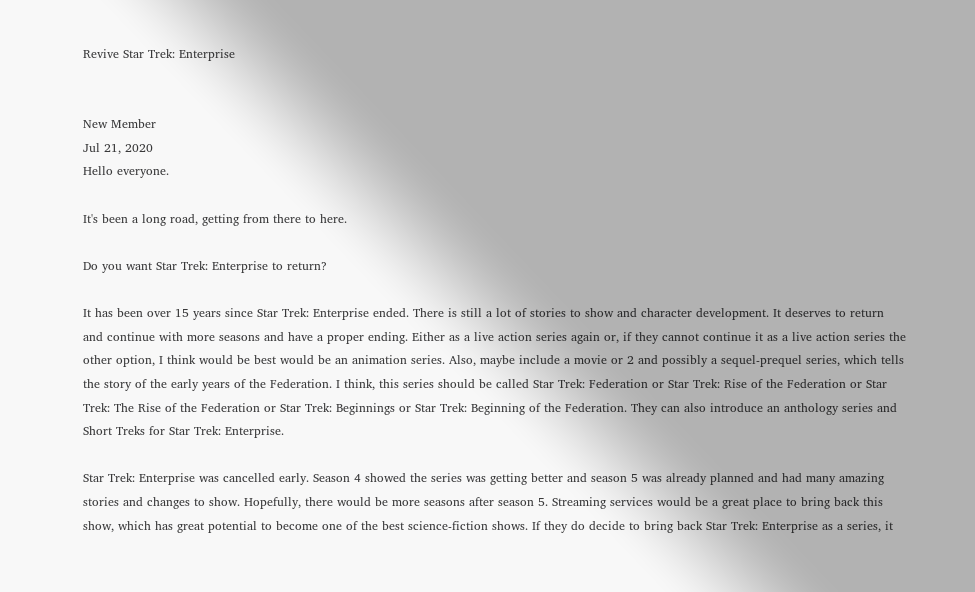Revive Star Trek: Enterprise


New Member
Jul 21, 2020
Hello everyone.

It's been a long road, getting from there to here.

Do you want Star Trek: Enterprise to return?

It has been over 15 years since Star Trek: Enterprise ended. There is still a lot of stories to show and character development. It deserves to return and continue with more seasons and have a proper ending. Either as a live action series again or, if they cannot continue it as a live action series the other option, I think would be best would be an animation series. Also, maybe include a movie or 2 and possibly a sequel-prequel series, which tells the story of the early years of the Federation. I think, this series should be called Star Trek: Federation or Star Trek: Rise of the Federation or Star Trek: The Rise of the Federation or Star Trek: Beginnings or Star Trek: Beginning of the Federation. They can also introduce an anthology series and Short Treks for Star Trek: Enterprise.

Star Trek: Enterprise was cancelled early. Season 4 showed the series was getting better and season 5 was already planned and had many amazing stories and changes to show. Hopefully, there would be more seasons after season 5. Streaming services would be a great place to bring back this show, which has great potential to become one of the best science-fiction shows. If they do decide to bring back Star Trek: Enterprise as a series, it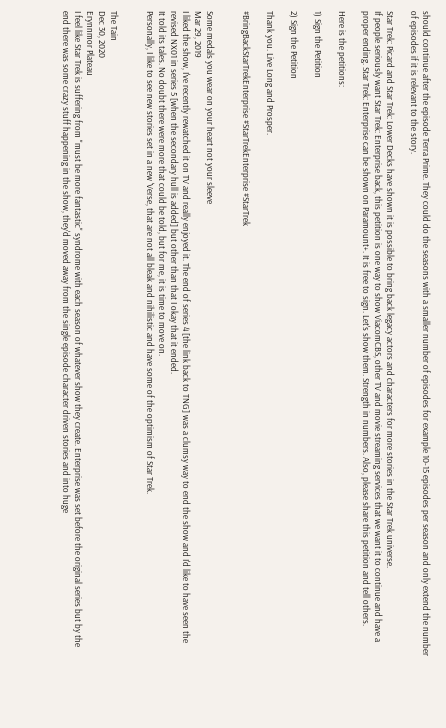should continue after the episode Terra Prime. They could do the seasons with a smaller number of episodes for example 10-15 episodes per season and only extend the number of episodes if it is relevant to the story.

Star Trek: Picard and Star Trek: Lower Decks have shown it is possible to bring back legacy actors and characters for more stories in the Star Trek universe.
If people seriously want Star Trek: Enterprise back, this petition is one way to show ViacomCBS, other TV and movie streaming services that we want it to continue and have a proper ending. Star Trek: Enterprise can be shown on Paramount+. It is free to sign. Let's show them. Strength in numbers. Also, please share this petition and tell others.

Here is the petitions:

1) Sign the Petition

2) Sign the Petition

Thank you. Live Long and Prosper.

#BringBackStarTrekEnterprise #StarTrekEnterprise #StarTrek


Some medals you wear on your heart not your sleeve
Mar 29, 2019
I liked the show, I've recently rewatched it on TV and really enjoyed it. The end of series 4 [the link back to TNG] was a clumsy way to end the show and I'd like to have seen the revised NX01 in series 5 [when the secondary hull is added] but other than that I okay that it ended.
It told its tales. No doubt there were more that could be told, but for me, it is time to move on.
Personally, I like to see new stories set in a new 'Verse, that are not all bleak and nihilistic and have some of the optimism of Star Trek.


The Tain
Dec 30, 2020
Erynnmor Plateau
I feel like Star Trek is suffering from "must be more fantastic" syndrome with each season of whatever show they create. Enterprise was set before the original series but by the end there was some crazy stuff happening in the show, they'd moved away from the single episode character driven stories and into huge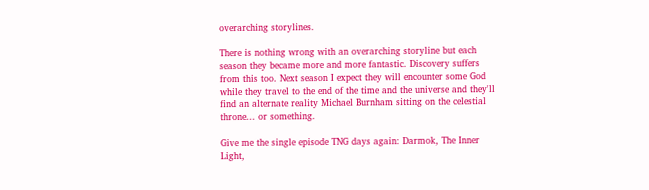overarching storylines.

There is nothing wrong with an overarching storyline but each season they became more and more fantastic. Discovery suffers from this too. Next season I expect they will encounter some God while they travel to the end of the time and the universe and they'll find an alternate reality Michael Burnham sitting on the celestial throne... or something.

Give me the single episode TNG days again: Darmok, The Inner Light,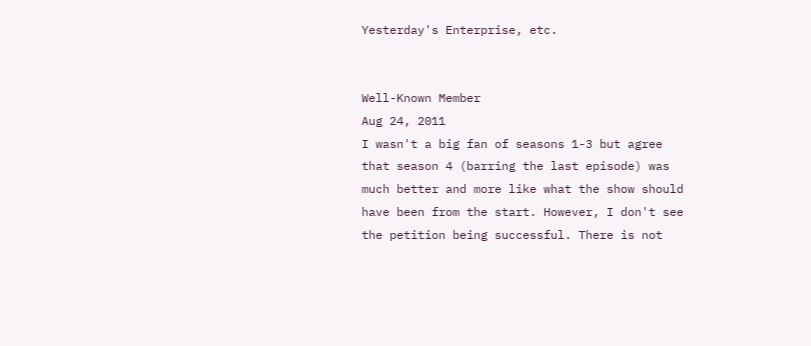Yesterday's Enterprise, etc.


Well-Known Member
Aug 24, 2011
I wasn't a big fan of seasons 1-3 but agree that season 4 (barring the last episode) was much better and more like what the show should have been from the start. However, I don't see the petition being successful. There is not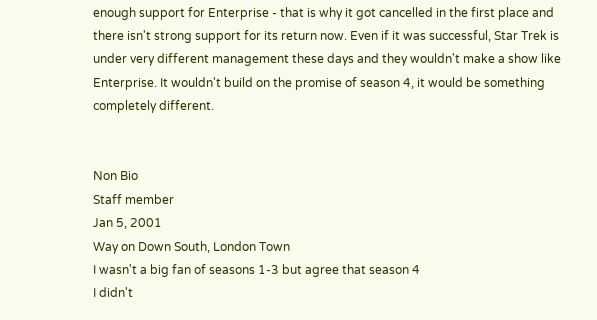enough support for Enterprise - that is why it got cancelled in the first place and there isn't strong support for its return now. Even if it was successful, Star Trek is under very different management these days and they wouldn't make a show like Enterprise. It wouldn't build on the promise of season 4, it would be something completely different.


Non Bio
Staff member
Jan 5, 2001
Way on Down South, London Town
I wasn't a big fan of seasons 1-3 but agree that season 4
I didn't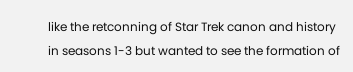like the retconning of Star Trek canon and history in seasons 1-3 but wanted to see the formation of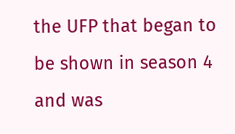the UFP that began to be shown in season 4 and was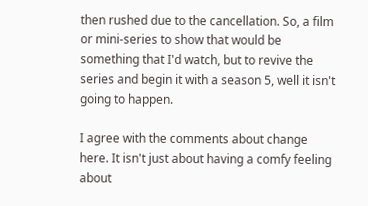then rushed due to the cancellation. So, a film or mini-series to show that would be something that I'd watch, but to revive the series and begin it with a season 5, well it isn't going to happen.

I agree with the comments about change here. It isn't just about having a comfy feeling about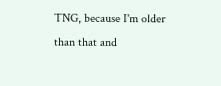TNG, because I'm older than that and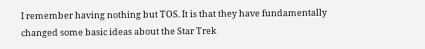I remember having nothing but TOS. It is that they have fundamentally changed some basic ideas about the Star Trek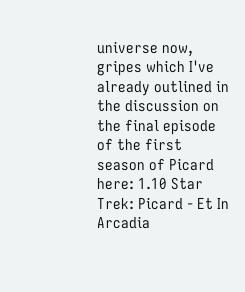universe now, gripes which I've already outlined in the discussion on the final episode of the first season of Picard here: 1.10 Star Trek: Picard - Et In Arcadia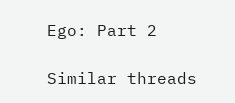Ego: Part 2

Similar threads